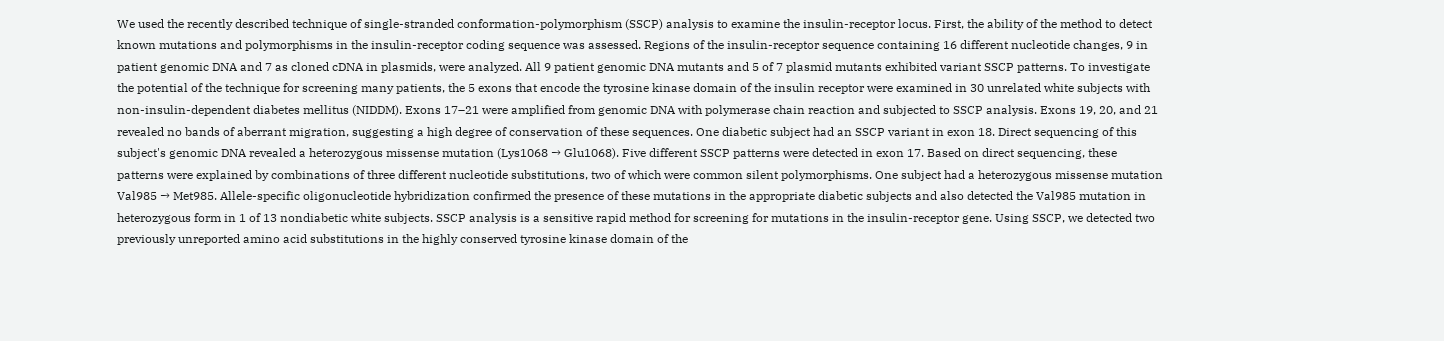We used the recently described technique of single-stranded conformation-polymorphism (SSCP) analysis to examine the insulin-receptor locus. First, the ability of the method to detect known mutations and polymorphisms in the insulin-receptor coding sequence was assessed. Regions of the insulin-receptor sequence containing 16 different nucleotide changes, 9 in patient genomic DNA and 7 as cloned cDNA in plasmids, were analyzed. All 9 patient genomic DNA mutants and 5 of 7 plasmid mutants exhibited variant SSCP patterns. To investigate the potential of the technique for screening many patients, the 5 exons that encode the tyrosine kinase domain of the insulin receptor were examined in 30 unrelated white subjects with non-insulin-dependent diabetes mellitus (NIDDM). Exons 17–21 were amplified from genomic DNA with polymerase chain reaction and subjected to SSCP analysis. Exons 19, 20, and 21 revealed no bands of aberrant migration, suggesting a high degree of conservation of these sequences. One diabetic subject had an SSCP variant in exon 18. Direct sequencing of this subject's genomic DNA revealed a heterozygous missense mutation (Lys1068 → Glu1068). Five different SSCP patterns were detected in exon 17. Based on direct sequencing, these patterns were explained by combinations of three different nucleotide substitutions, two of which were common silent polymorphisms. One subject had a heterozygous missense mutation Val985 → Met985. Allele-specific oligonucleotide hybridization confirmed the presence of these mutations in the appropriate diabetic subjects and also detected the Val985 mutation in heterozygous form in 1 of 13 nondiabetic white subjects. SSCP analysis is a sensitive rapid method for screening for mutations in the insulin-receptor gene. Using SSCP, we detected two previously unreported amino acid substitutions in the highly conserved tyrosine kinase domain of the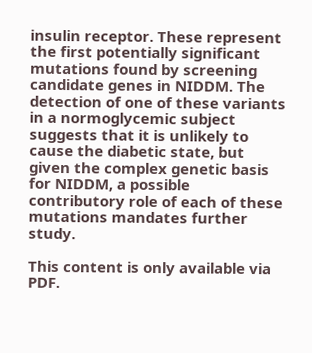insulin receptor. These represent the first potentially significant mutations found by screening candidate genes in NIDDM. The detection of one of these variants in a normoglycemic subject suggests that it is unlikely to cause the diabetic state, but given the complex genetic basis for NIDDM, a possible contributory role of each of these mutations mandates further study.

This content is only available via PDF.